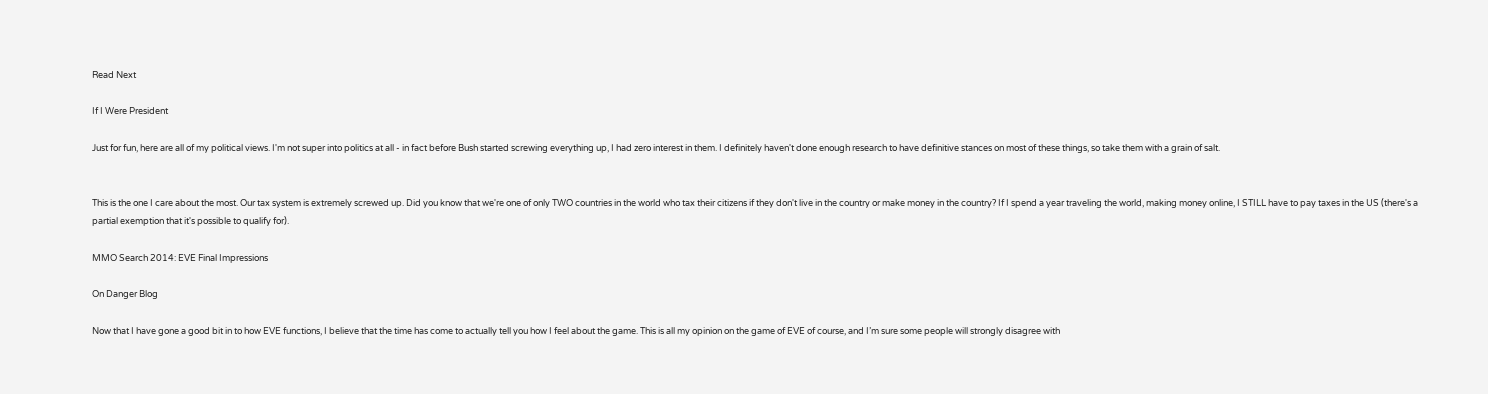Read Next

If I Were President

Just for fun, here are all of my political views. I'm not super into politics at all - in fact before Bush started screwing everything up, I had zero interest in them. I definitely haven't done enough research to have definitive stances on most of these things, so take them with a grain of salt.


This is the one I care about the most. Our tax system is extremely screwed up. Did you know that we're one of only TWO countries in the world who tax their citizens if they don't live in the country or make money in the country? If I spend a year traveling the world, making money online, I STILL have to pay taxes in the US (there's a partial exemption that it's possible to qualify for).

MMO Search 2014: EVE Final Impressions

On Danger Blog

Now that I have gone a good bit in to how EVE functions, I believe that the time has come to actually tell you how I feel about the game. This is all my opinion on the game of EVE of course, and I’m sure some people will strongly disagree with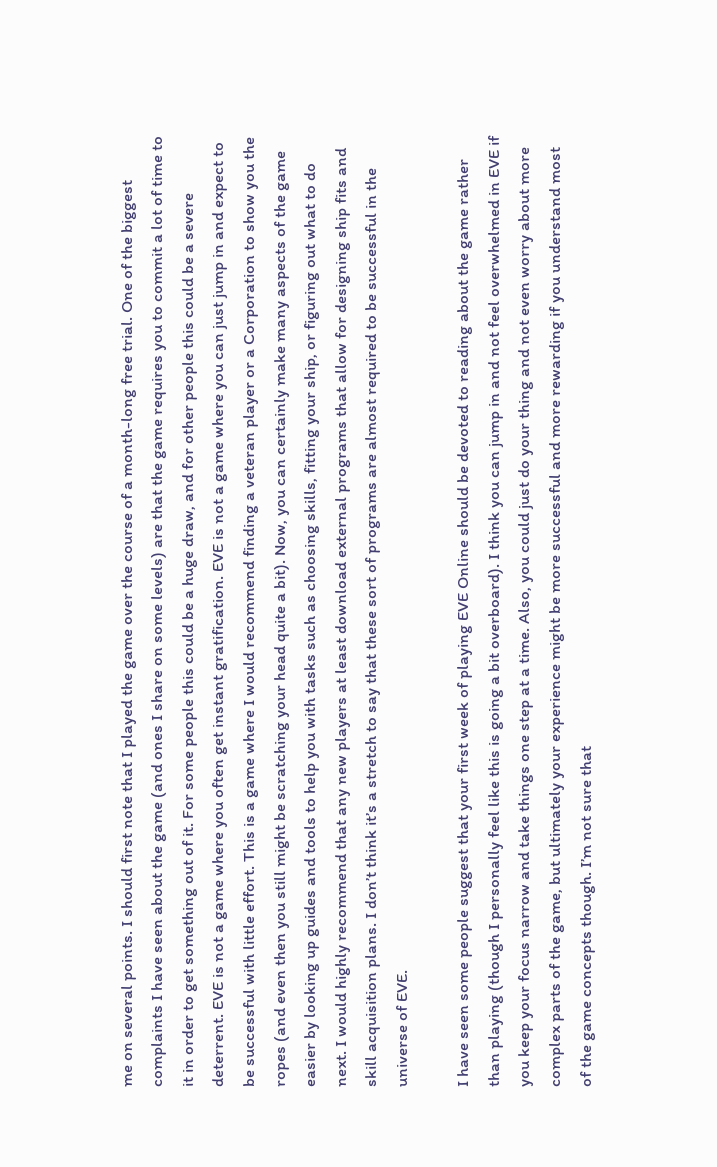me on several points. I should first note that I played the game over the course of a month-long free trial. One of the biggest complaints I have seen about the game (and ones I share on some levels) are that the game requires you to commit a lot of time to it in order to get something out of it. For some people this could be a huge draw, and for other people this could be a severe deterrent. EVE is not a game where you often get instant gratification. EVE is not a game where you can just jump in and expect to be successful with little effort. This is a game where I would recommend finding a veteran player or a Corporation to show you the ropes (and even then you still might be scratching your head quite a bit). Now, you can certainly make many aspects of the game easier by looking up guides and tools to help you with tasks such as choosing skills, fitting your ship, or figuring out what to do next. I would highly recommend that any new players at least download external programs that allow for designing ship fits and skill acquisition plans. I don’t think it’s a stretch to say that these sort of programs are almost required to be successful in the universe of EVE.

I have seen some people suggest that your first week of playing EVE Online should be devoted to reading about the game rather than playing (though I personally feel like this is going a bit overboard). I think you can jump in and not feel overwhelmed in EVE if you keep your focus narrow and take things one step at a time. Also, you could just do your thing and not even worry about more complex parts of the game, but ultimately your experience might be more successful and more rewarding if you understand most of the game concepts though. I’m not sure that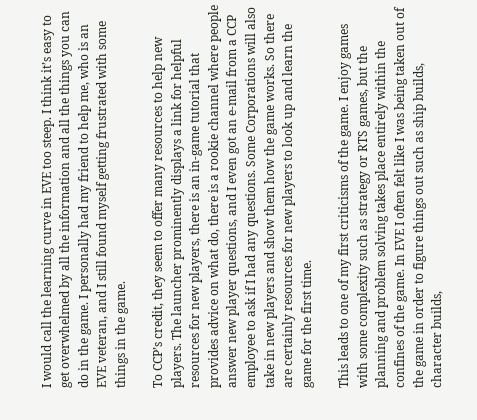I would call the learning curve in EVE too steep. I think it’s easy to get overwhelmed by all the information and all the things you can do in the game. I personally had my friend to help me, who is an EVE veteran, and I still found myself getting frustrated with some things in the game.

To CCP’s credit, they seem to offer many resources to help new players. The launcher prominently displays a link for helpful resources for new players, there is an in-game tutorial that provides advice on what do, there is a rookie channel where people answer new player questions, and I even got an e-mail from a CCP employee to ask if I had any questions. Some Corporations will also take in new players and show them how the game works. So there are certainly resources for new players to look up and learn the game for the first time.

This leads to one of my first criticisms of the game. I enjoy games with some complexity such as strategy or RTS games, but the planning and problem solving takes place entirely within the confines of the game. In EVE I often felt like I was being taken out of the game in order to figure things out such as ship builds, character builds,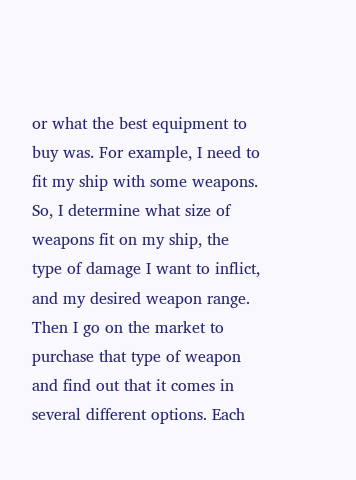or what the best equipment to buy was. For example, I need to fit my ship with some weapons. So, I determine what size of weapons fit on my ship, the type of damage I want to inflict, and my desired weapon range. Then I go on the market to purchase that type of weapon and find out that it comes in several different options. Each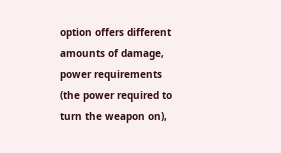option offers different amounts of damage, power requirements (the power required to turn the weapon on),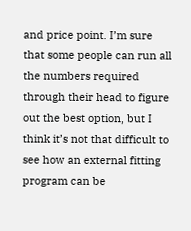and price point. I’m sure that some people can run all the numbers required through their head to figure out the best option, but I think it’s not that difficult to see how an external fitting program can be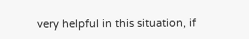very helpful in this situation, if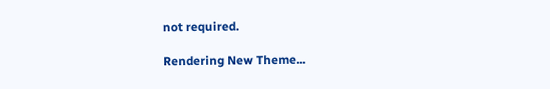not required.

Rendering New Theme...